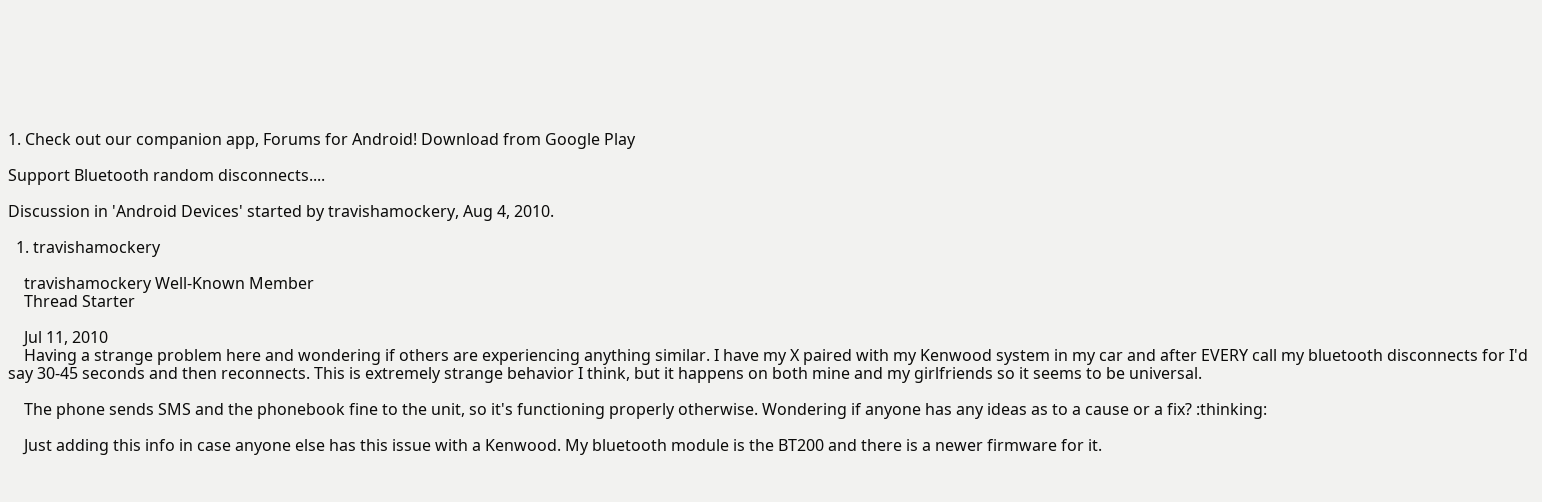1. Check out our companion app, Forums for Android! Download from Google Play

Support Bluetooth random disconnects....

Discussion in 'Android Devices' started by travishamockery, Aug 4, 2010.

  1. travishamockery

    travishamockery Well-Known Member
    Thread Starter

    Jul 11, 2010
    Having a strange problem here and wondering if others are experiencing anything similar. I have my X paired with my Kenwood system in my car and after EVERY call my bluetooth disconnects for I'd say 30-45 seconds and then reconnects. This is extremely strange behavior I think, but it happens on both mine and my girlfriends so it seems to be universal.

    The phone sends SMS and the phonebook fine to the unit, so it's functioning properly otherwise. Wondering if anyone has any ideas as to a cause or a fix? :thinking:

    Just adding this info in case anyone else has this issue with a Kenwood. My bluetooth module is the BT200 and there is a newer firmware for it.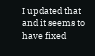I updated that and it seems to have fixed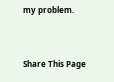my problem.


Share This Page